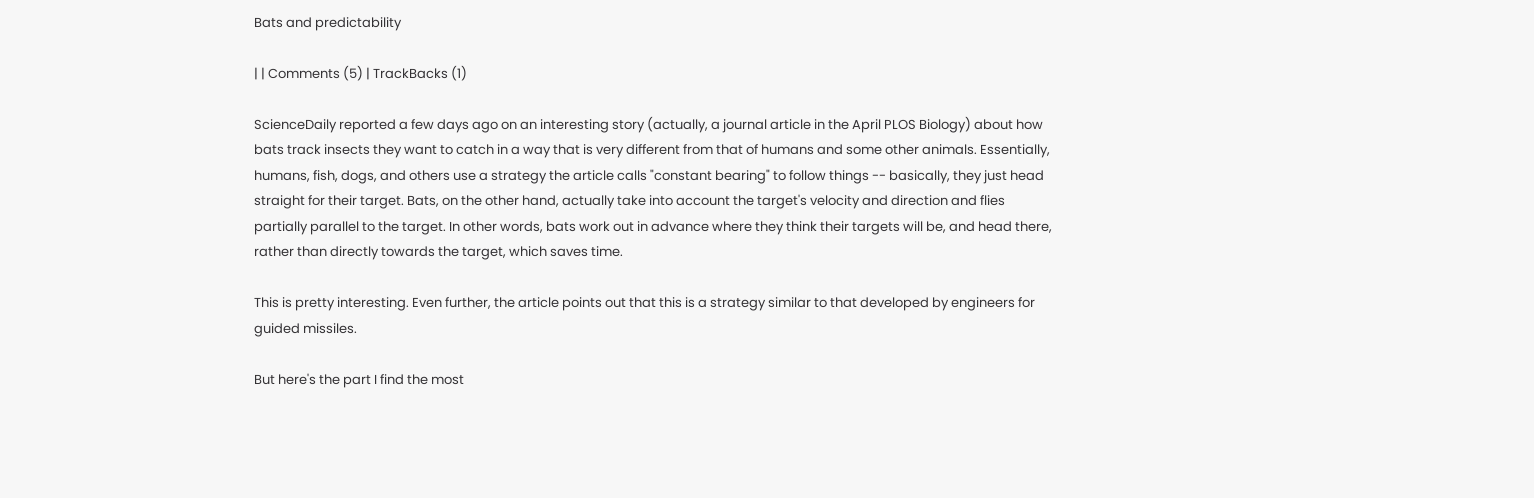Bats and predictability

| | Comments (5) | TrackBacks (1)

ScienceDaily reported a few days ago on an interesting story (actually, a journal article in the April PLOS Biology) about how bats track insects they want to catch in a way that is very different from that of humans and some other animals. Essentially, humans, fish, dogs, and others use a strategy the article calls "constant bearing" to follow things -- basically, they just head straight for their target. Bats, on the other hand, actually take into account the target's velocity and direction and flies partially parallel to the target. In other words, bats work out in advance where they think their targets will be, and head there, rather than directly towards the target, which saves time.

This is pretty interesting. Even further, the article points out that this is a strategy similar to that developed by engineers for guided missiles.

But here's the part I find the most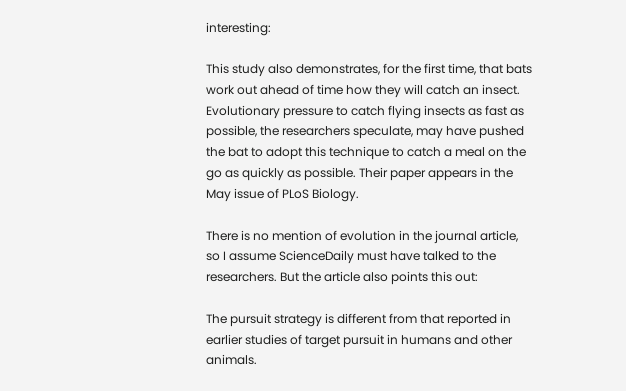interesting:

This study also demonstrates, for the first time, that bats work out ahead of time how they will catch an insect. Evolutionary pressure to catch flying insects as fast as possible, the researchers speculate, may have pushed the bat to adopt this technique to catch a meal on the go as quickly as possible. Their paper appears in the May issue of PLoS Biology.

There is no mention of evolution in the journal article, so I assume ScienceDaily must have talked to the researchers. But the article also points this out:

The pursuit strategy is different from that reported in earlier studies of target pursuit in humans and other animals.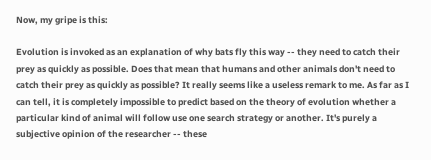Now, my gripe is this:

Evolution is invoked as an explanation of why bats fly this way -- they need to catch their prey as quickly as possible. Does that mean that humans and other animals don't need to catch their prey as quickly as possible? It really seems like a useless remark to me. As far as I can tell, it is completely impossible to predict based on the theory of evolution whether a particular kind of animal will follow use one search strategy or another. It's purely a subjective opinion of the researcher -- these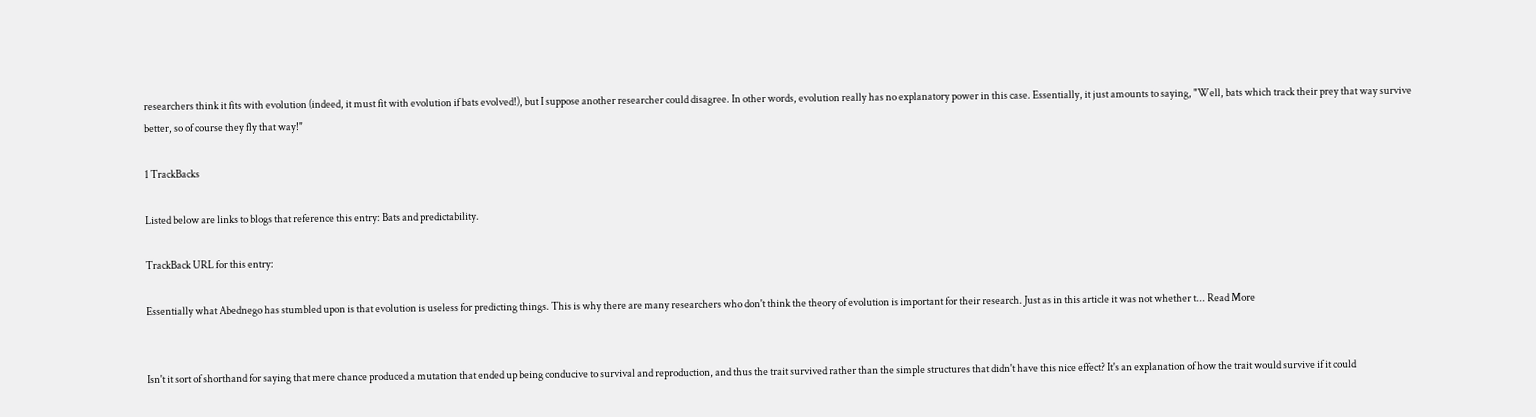researchers think it fits with evolution (indeed, it must fit with evolution if bats evolved!), but I suppose another researcher could disagree. In other words, evolution really has no explanatory power in this case. Essentially, it just amounts to saying, "Well, bats which track their prey that way survive better, so of course they fly that way!"

1 TrackBacks

Listed below are links to blogs that reference this entry: Bats and predictability.

TrackBack URL for this entry:

Essentially what Abednego has stumbled upon is that evolution is useless for predicting things. This is why there are many researchers who don't think the theory of evolution is important for their research. Just as in this article it was not whether t... Read More


Isn't it sort of shorthand for saying that mere chance produced a mutation that ended up being conducive to survival and reproduction, and thus the trait survived rather than the simple structures that didn't have this nice effect? It's an explanation of how the trait would survive if it could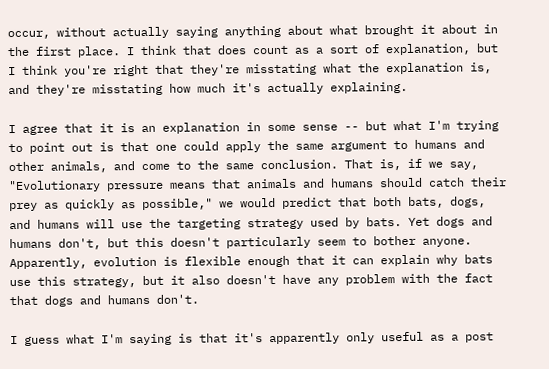occur, without actually saying anything about what brought it about in the first place. I think that does count as a sort of explanation, but I think you're right that they're misstating what the explanation is, and they're misstating how much it's actually explaining.

I agree that it is an explanation in some sense -- but what I'm trying to point out is that one could apply the same argument to humans and other animals, and come to the same conclusion. That is, if we say, "Evolutionary pressure means that animals and humans should catch their prey as quickly as possible," we would predict that both bats, dogs, and humans will use the targeting strategy used by bats. Yet dogs and humans don't, but this doesn't particularly seem to bother anyone. Apparently, evolution is flexible enough that it can explain why bats use this strategy, but it also doesn't have any problem with the fact that dogs and humans don't.

I guess what I'm saying is that it's apparently only useful as a post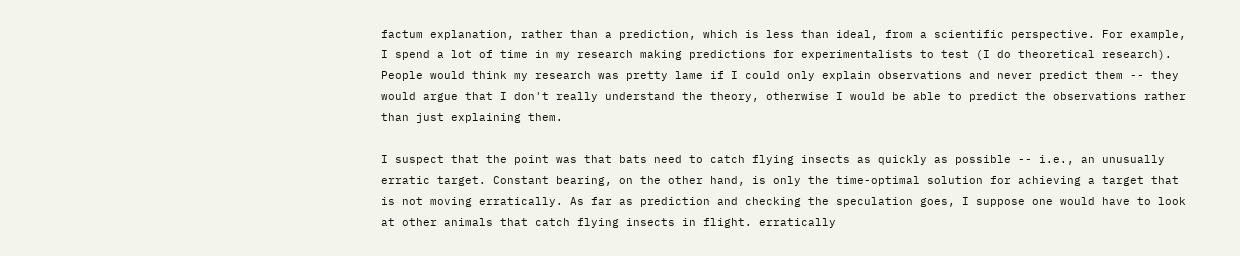factum explanation, rather than a prediction, which is less than ideal, from a scientific perspective. For example, I spend a lot of time in my research making predictions for experimentalists to test (I do theoretical research). People would think my research was pretty lame if I could only explain observations and never predict them -- they would argue that I don't really understand the theory, otherwise I would be able to predict the observations rather than just explaining them.

I suspect that the point was that bats need to catch flying insects as quickly as possible -- i.e., an unusually erratic target. Constant bearing, on the other hand, is only the time-optimal solution for achieving a target that is not moving erratically. As far as prediction and checking the speculation goes, I suppose one would have to look at other animals that catch flying insects in flight. erratically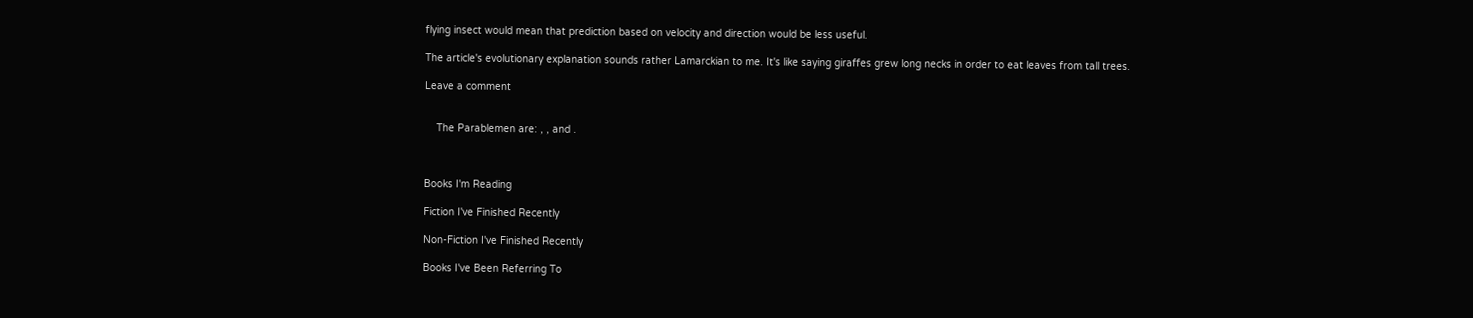flying insect would mean that prediction based on velocity and direction would be less useful.

The article's evolutionary explanation sounds rather Lamarckian to me. It's like saying giraffes grew long necks in order to eat leaves from tall trees.

Leave a comment


    The Parablemen are: , , and .



Books I'm Reading

Fiction I've Finished Recently

Non-Fiction I've Finished Recently

Books I've Been Referring To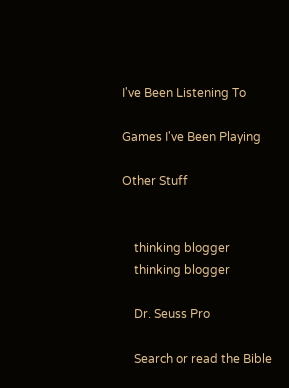I've Been Listening To

Games I've Been Playing

Other Stuff


    thinking blogger
    thinking blogger

    Dr. Seuss Pro

    Search or read the Bible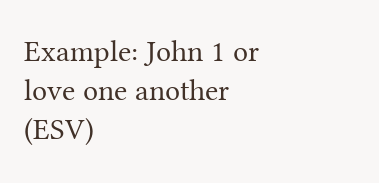Example: John 1 or love one another (ESV)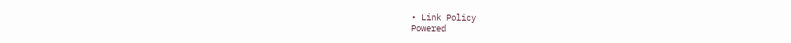• Link Policy
Powered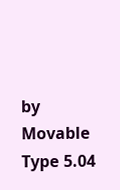by Movable Type 5.04